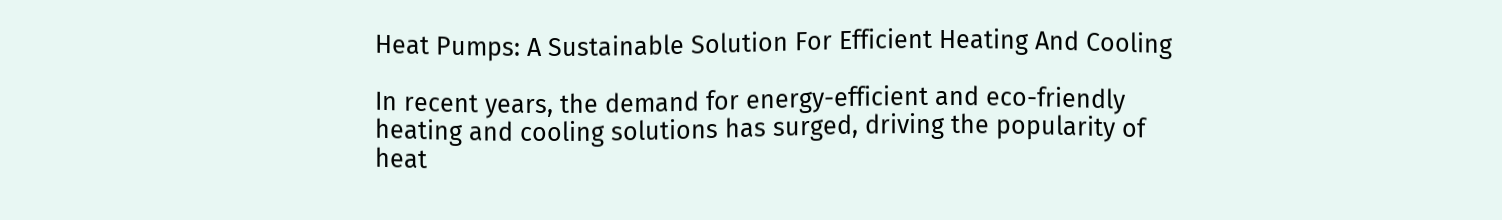Heat Pumps: A Sustainable Solution For Efficient Heating And Cooling

In recent years, the demand for energy-efficient and eco-friendly heating and cooling solutions has surged, driving the popularity of heat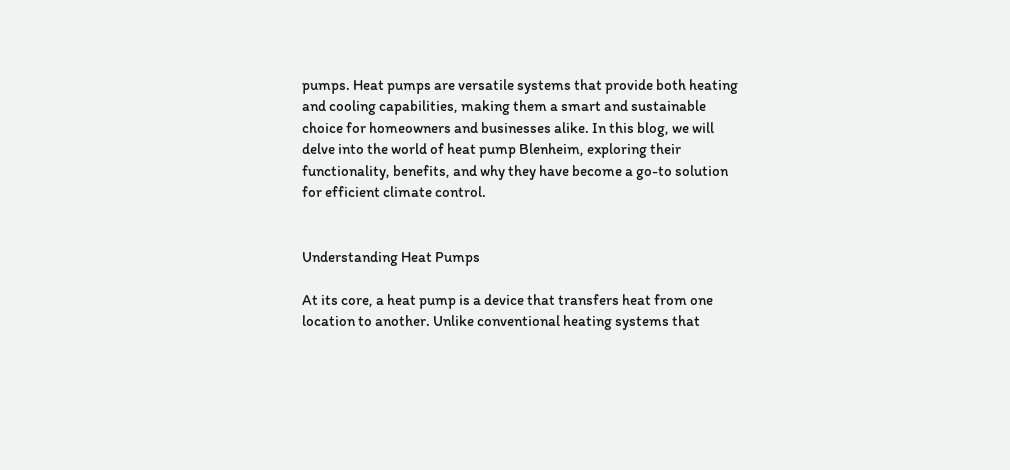pumps. Heat pumps are versatile systems that provide both heating and cooling capabilities, making them a smart and sustainable choice for homeowners and businesses alike. In this blog, we will delve into the world of heat pump Blenheim, exploring their functionality, benefits, and why they have become a go-to solution for efficient climate control.


Understanding Heat Pumps

At its core, a heat pump is a device that transfers heat from one location to another. Unlike conventional heating systems that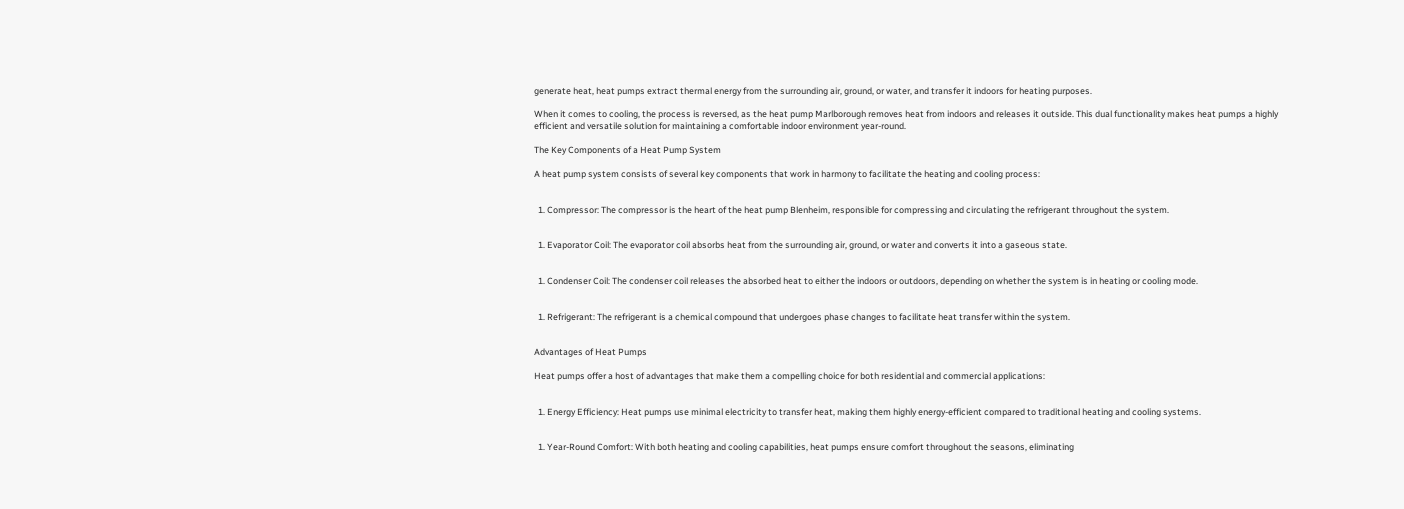generate heat, heat pumps extract thermal energy from the surrounding air, ground, or water, and transfer it indoors for heating purposes.

When it comes to cooling, the process is reversed, as the heat pump Marlborough removes heat from indoors and releases it outside. This dual functionality makes heat pumps a highly efficient and versatile solution for maintaining a comfortable indoor environment year-round.

The Key Components of a Heat Pump System

A heat pump system consists of several key components that work in harmony to facilitate the heating and cooling process:


  1. Compressor: The compressor is the heart of the heat pump Blenheim, responsible for compressing and circulating the refrigerant throughout the system.


  1. Evaporator Coil: The evaporator coil absorbs heat from the surrounding air, ground, or water and converts it into a gaseous state.


  1. Condenser Coil: The condenser coil releases the absorbed heat to either the indoors or outdoors, depending on whether the system is in heating or cooling mode.


  1. Refrigerant: The refrigerant is a chemical compound that undergoes phase changes to facilitate heat transfer within the system.


Advantages of Heat Pumps

Heat pumps offer a host of advantages that make them a compelling choice for both residential and commercial applications:


  1. Energy Efficiency: Heat pumps use minimal electricity to transfer heat, making them highly energy-efficient compared to traditional heating and cooling systems.


  1. Year-Round Comfort: With both heating and cooling capabilities, heat pumps ensure comfort throughout the seasons, eliminating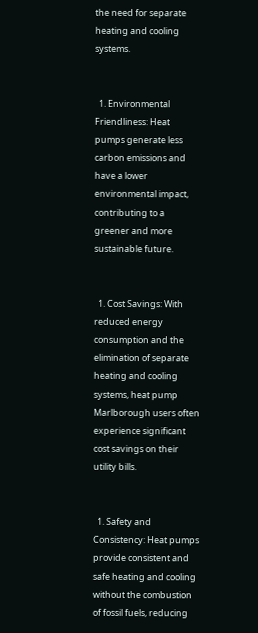the need for separate heating and cooling systems.


  1. Environmental Friendliness: Heat pumps generate less carbon emissions and have a lower environmental impact, contributing to a greener and more sustainable future.


  1. Cost Savings: With reduced energy consumption and the elimination of separate heating and cooling systems, heat pump Marlborough users often experience significant cost savings on their utility bills.


  1. Safety and Consistency: Heat pumps provide consistent and safe heating and cooling without the combustion of fossil fuels, reducing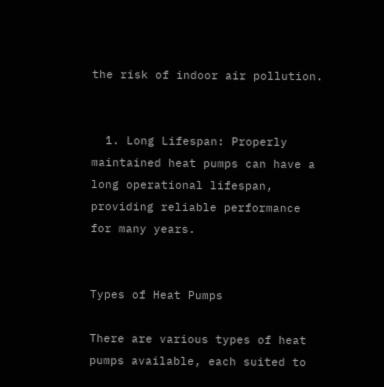the risk of indoor air pollution.


  1. Long Lifespan: Properly maintained heat pumps can have a long operational lifespan, providing reliable performance for many years.


Types of Heat Pumps

There are various types of heat pumps available, each suited to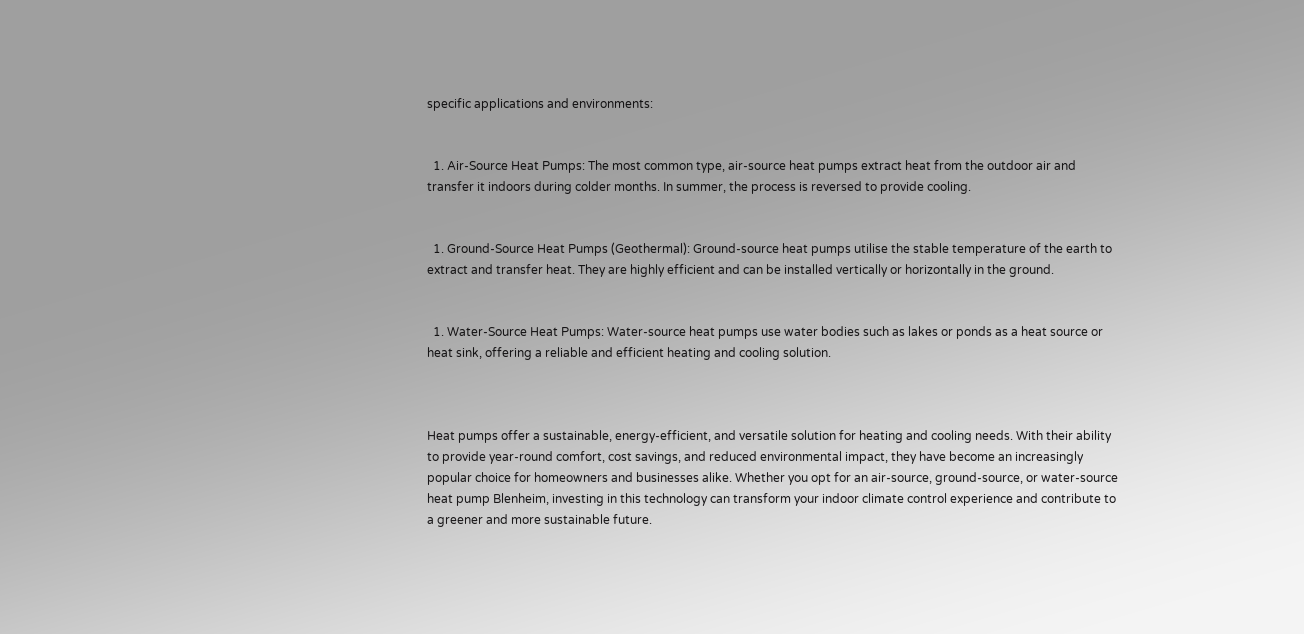specific applications and environments:


  1. Air-Source Heat Pumps: The most common type, air-source heat pumps extract heat from the outdoor air and transfer it indoors during colder months. In summer, the process is reversed to provide cooling.


  1. Ground-Source Heat Pumps (Geothermal): Ground-source heat pumps utilise the stable temperature of the earth to extract and transfer heat. They are highly efficient and can be installed vertically or horizontally in the ground.


  1. Water-Source Heat Pumps: Water-source heat pumps use water bodies such as lakes or ponds as a heat source or heat sink, offering a reliable and efficient heating and cooling solution.



Heat pumps offer a sustainable, energy-efficient, and versatile solution for heating and cooling needs. With their ability to provide year-round comfort, cost savings, and reduced environmental impact, they have become an increasingly popular choice for homeowners and businesses alike. Whether you opt for an air-source, ground-source, or water-source heat pump Blenheim, investing in this technology can transform your indoor climate control experience and contribute to a greener and more sustainable future.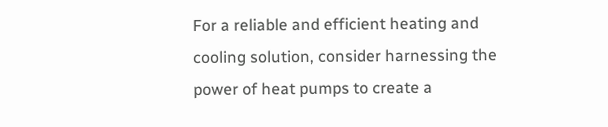For a reliable and efficient heating and cooling solution, consider harnessing the power of heat pumps to create a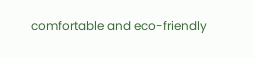comfortable and eco-friendly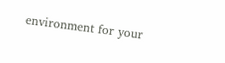environment for your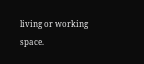living or working space.